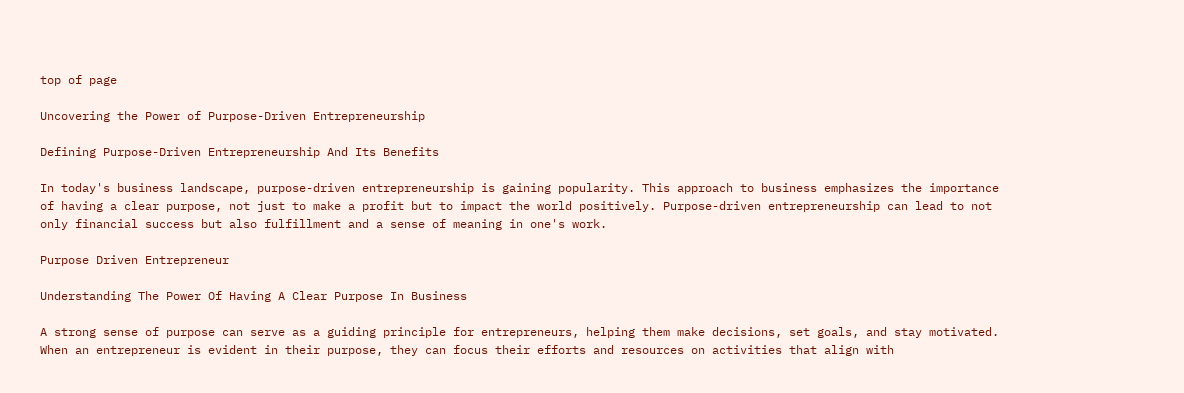top of page

Uncovering the Power of Purpose-Driven Entrepreneurship

Defining Purpose-Driven Entrepreneurship And Its Benefits

In today's business landscape, purpose-driven entrepreneurship is gaining popularity. This approach to business emphasizes the importance of having a clear purpose, not just to make a profit but to impact the world positively. Purpose-driven entrepreneurship can lead to not only financial success but also fulfillment and a sense of meaning in one's work.

Purpose Driven Entrepreneur

Understanding The Power Of Having A Clear Purpose In Business

A strong sense of purpose can serve as a guiding principle for entrepreneurs, helping them make decisions, set goals, and stay motivated. When an entrepreneur is evident in their purpose, they can focus their efforts and resources on activities that align with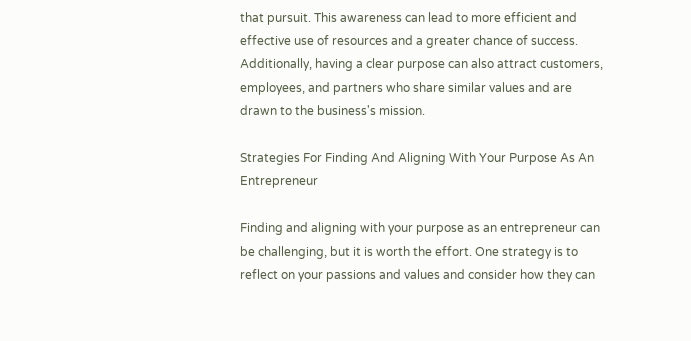that pursuit. This awareness can lead to more efficient and effective use of resources and a greater chance of success. Additionally, having a clear purpose can also attract customers, employees, and partners who share similar values and are drawn to the business's mission.

Strategies For Finding And Aligning With Your Purpose As An Entrepreneur

Finding and aligning with your purpose as an entrepreneur can be challenging, but it is worth the effort. One strategy is to reflect on your passions and values and consider how they can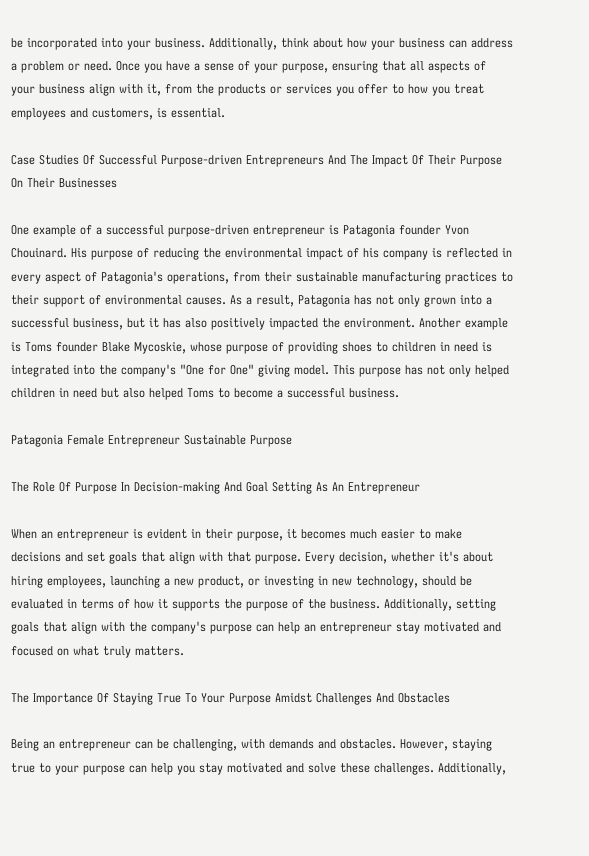be incorporated into your business. Additionally, think about how your business can address a problem or need. Once you have a sense of your purpose, ensuring that all aspects of your business align with it, from the products or services you offer to how you treat employees and customers, is essential.

Case Studies Of Successful Purpose-driven Entrepreneurs And The Impact Of Their Purpose On Their Businesses

One example of a successful purpose-driven entrepreneur is Patagonia founder Yvon Chouinard. His purpose of reducing the environmental impact of his company is reflected in every aspect of Patagonia's operations, from their sustainable manufacturing practices to their support of environmental causes. As a result, Patagonia has not only grown into a successful business, but it has also positively impacted the environment. Another example is Toms founder Blake Mycoskie, whose purpose of providing shoes to children in need is integrated into the company's "One for One" giving model. This purpose has not only helped children in need but also helped Toms to become a successful business.

Patagonia Female Entrepreneur Sustainable Purpose

The Role Of Purpose In Decision-making And Goal Setting As An Entrepreneur

When an entrepreneur is evident in their purpose, it becomes much easier to make decisions and set goals that align with that purpose. Every decision, whether it's about hiring employees, launching a new product, or investing in new technology, should be evaluated in terms of how it supports the purpose of the business. Additionally, setting goals that align with the company's purpose can help an entrepreneur stay motivated and focused on what truly matters.

The Importance Of Staying True To Your Purpose Amidst Challenges And Obstacles

Being an entrepreneur can be challenging, with demands and obstacles. However, staying true to your purpose can help you stay motivated and solve these challenges. Additionally,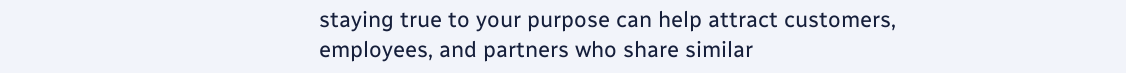staying true to your purpose can help attract customers, employees, and partners who share similar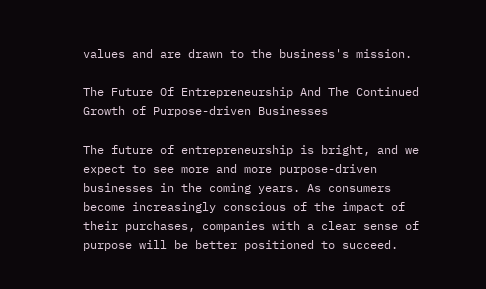values and are drawn to the business's mission.

The Future Of Entrepreneurship And The Continued Growth of Purpose-driven Businesses

The future of entrepreneurship is bright, and we expect to see more and more purpose-driven businesses in the coming years. As consumers become increasingly conscious of the impact of their purchases, companies with a clear sense of purpose will be better positioned to succeed.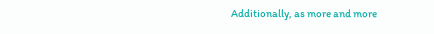Additionally, as more and more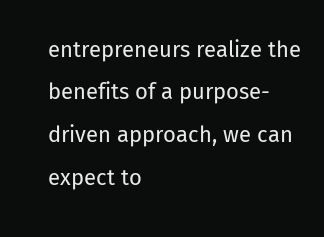entrepreneurs realize the benefits of a purpose-driven approach, we can expect to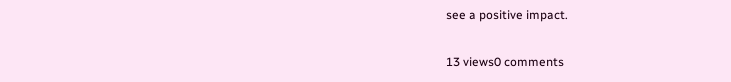see a positive impact.

13 views0 comments